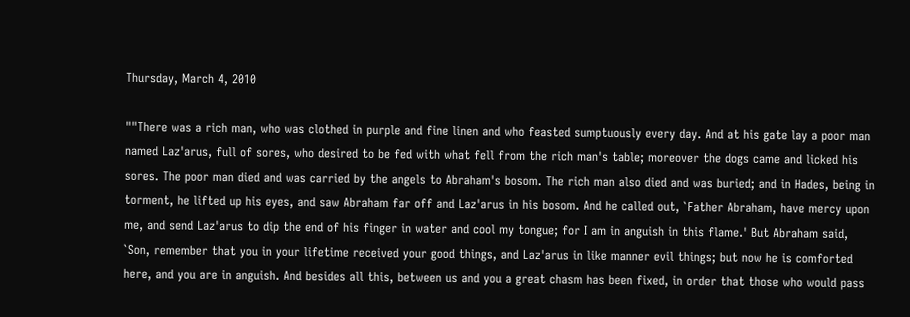Thursday, March 4, 2010

""There was a rich man, who was clothed in purple and fine linen and who feasted sumptuously every day. And at his gate lay a poor man named Laz'arus, full of sores, who desired to be fed with what fell from the rich man's table; moreover the dogs came and licked his sores. The poor man died and was carried by the angels to Abraham's bosom. The rich man also died and was buried; and in Hades, being in torment, he lifted up his eyes, and saw Abraham far off and Laz'arus in his bosom. And he called out, `Father Abraham, have mercy upon me, and send Laz'arus to dip the end of his finger in water and cool my tongue; for I am in anguish in this flame.' But Abraham said, `Son, remember that you in your lifetime received your good things, and Laz'arus in like manner evil things; but now he is comforted here, and you are in anguish. And besides all this, between us and you a great chasm has been fixed, in order that those who would pass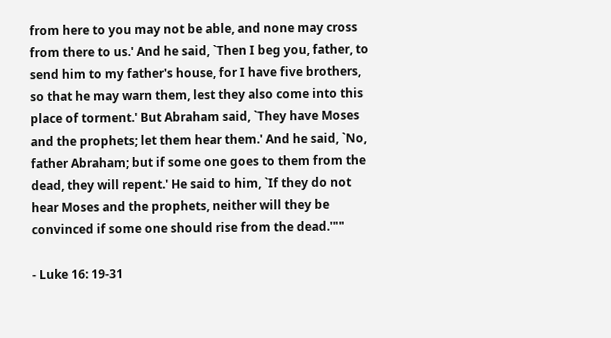from here to you may not be able, and none may cross from there to us.' And he said, `Then I beg you, father, to send him to my father's house, for I have five brothers, so that he may warn them, lest they also come into this place of torment.' But Abraham said, `They have Moses and the prophets; let them hear them.' And he said, `No, father Abraham; but if some one goes to them from the dead, they will repent.' He said to him, `If they do not hear Moses and the prophets, neither will they be convinced if some one should rise from the dead.'""

- Luke 16: 19-31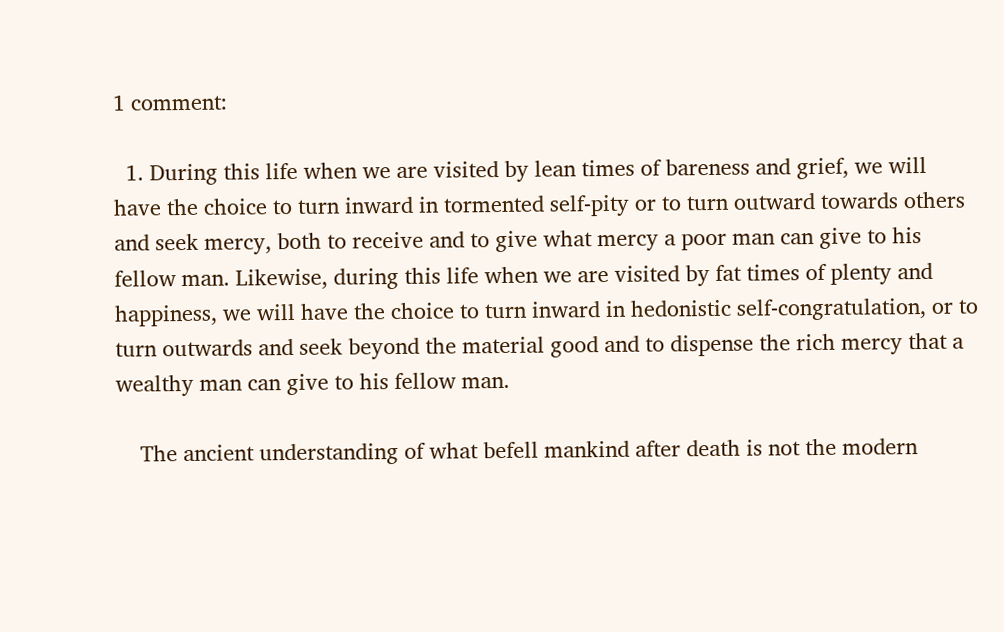1 comment:

  1. During this life when we are visited by lean times of bareness and grief, we will have the choice to turn inward in tormented self-pity or to turn outward towards others and seek mercy, both to receive and to give what mercy a poor man can give to his fellow man. Likewise, during this life when we are visited by fat times of plenty and happiness, we will have the choice to turn inward in hedonistic self-congratulation, or to turn outwards and seek beyond the material good and to dispense the rich mercy that a wealthy man can give to his fellow man.

    The ancient understanding of what befell mankind after death is not the modern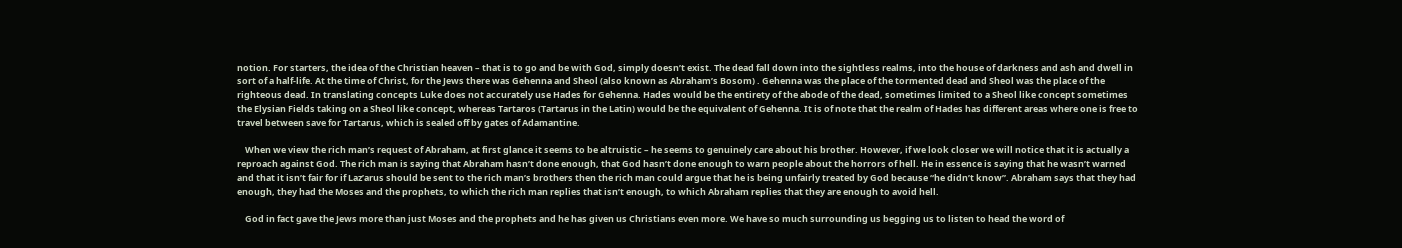notion. For starters, the idea of the Christian heaven – that is to go and be with God, simply doesn’t exist. The dead fall down into the sightless realms, into the house of darkness and ash and dwell in sort of a half-life. At the time of Christ, for the Jews there was Gehenna and Sheol (also known as Abraham’s Bosom) . Gehenna was the place of the tormented dead and Sheol was the place of the righteous dead. In translating concepts Luke does not accurately use Hades for Gehenna. Hades would be the entirety of the abode of the dead, sometimes limited to a Sheol like concept sometimes the Elysian Fields taking on a Sheol like concept, whereas Tartaros (Tartarus in the Latin) would be the equivalent of Gehenna. It is of note that the realm of Hades has different areas where one is free to travel between save for Tartarus, which is sealed off by gates of Adamantine.

    When we view the rich man’s request of Abraham, at first glance it seems to be altruistic – he seems to genuinely care about his brother. However, if we look closer we will notice that it is actually a reproach against God. The rich man is saying that Abraham hasn’t done enough, that God hasn’t done enough to warn people about the horrors of hell. He in essence is saying that he wasn’t warned and that it isn’t fair for if Laz’arus should be sent to the rich man’s brothers then the rich man could argue that he is being unfairly treated by God because “he didn’t know”. Abraham says that they had enough, they had the Moses and the prophets, to which the rich man replies that isn’t enough, to which Abraham replies that they are enough to avoid hell.

    God in fact gave the Jews more than just Moses and the prophets and he has given us Christians even more. We have so much surrounding us begging us to listen to head the word of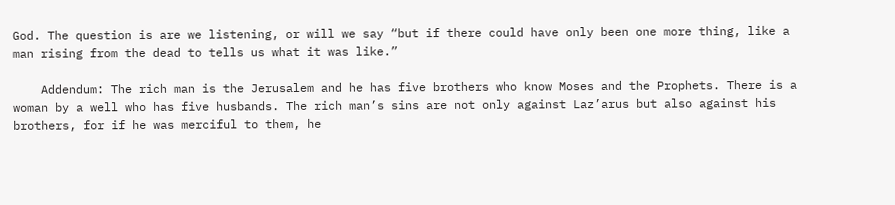God. The question is are we listening, or will we say “but if there could have only been one more thing, like a man rising from the dead to tells us what it was like.”

    Addendum: The rich man is the Jerusalem and he has five brothers who know Moses and the Prophets. There is a woman by a well who has five husbands. The rich man’s sins are not only against Laz’arus but also against his brothers, for if he was merciful to them, he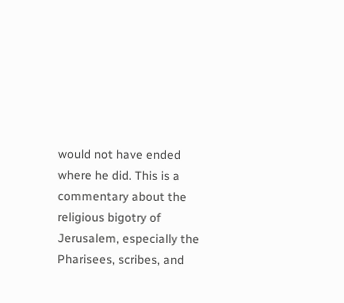would not have ended where he did. This is a commentary about the religious bigotry of Jerusalem, especially the Pharisees, scribes, and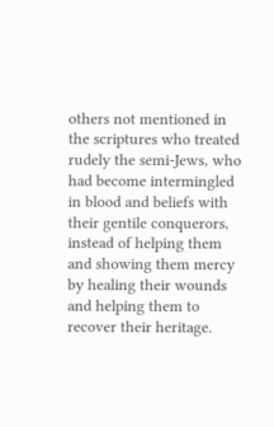others not mentioned in the scriptures who treated rudely the semi-Jews, who had become intermingled in blood and beliefs with their gentile conquerors, instead of helping them and showing them mercy by healing their wounds and helping them to recover their heritage.